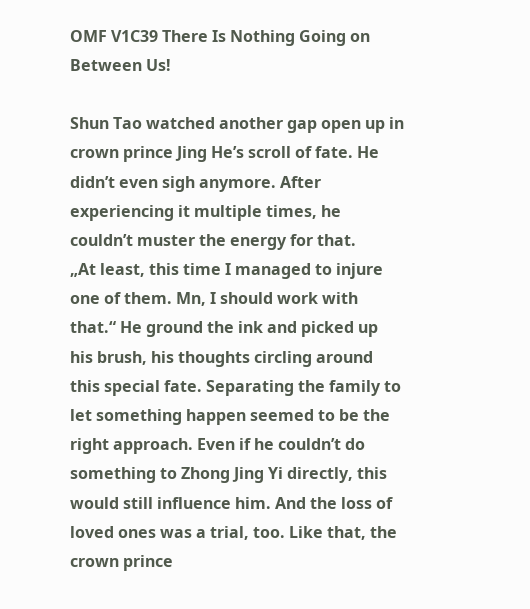OMF V1C39 There Is Nothing Going on Between Us!

Shun Tao watched another gap open up in crown prince Jing He’s scroll of fate. He didn’t even sigh anymore. After experiencing it multiple times, he couldn’t muster the energy for that.
„At least, this time I managed to injure one of them. Mn, I should work with that.“ He ground the ink and picked up his brush, his thoughts circling around this special fate. Separating the family to let something happen seemed to be the right approach. Even if he couldn’t do something to Zhong Jing Yi directly, this would still influence him. And the loss of loved ones was a trial, too. Like that, the crown prince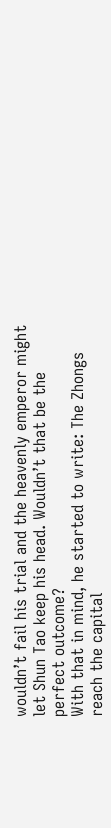wouldn’t fail his trial and the heavenly emperor might let Shun Tao keep his head. Wouldn’t that be the perfect outcome?
With that in mind, he started to write: The Zhongs reach the capital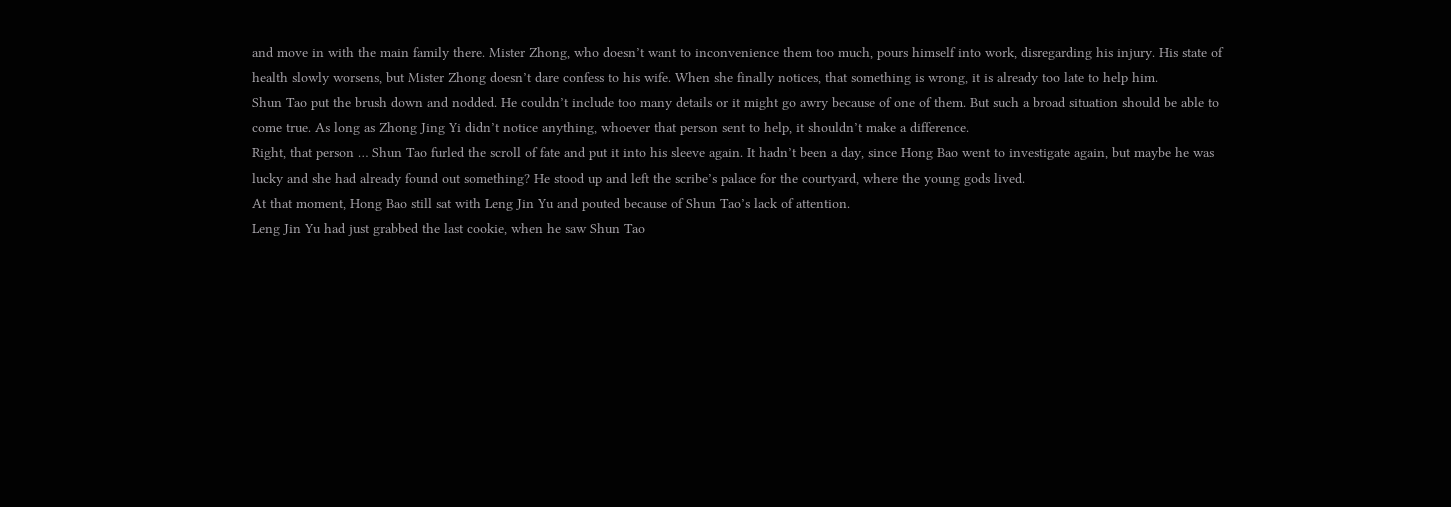and move in with the main family there. Mister Zhong, who doesn’t want to inconvenience them too much, pours himself into work, disregarding his injury. His state of health slowly worsens, but Mister Zhong doesn’t dare confess to his wife. When she finally notices, that something is wrong, it is already too late to help him.
Shun Tao put the brush down and nodded. He couldn’t include too many details or it might go awry because of one of them. But such a broad situation should be able to come true. As long as Zhong Jing Yi didn’t notice anything, whoever that person sent to help, it shouldn’t make a difference.
Right, that person … Shun Tao furled the scroll of fate and put it into his sleeve again. It hadn’t been a day, since Hong Bao went to investigate again, but maybe he was lucky and she had already found out something? He stood up and left the scribe’s palace for the courtyard, where the young gods lived.
At that moment, Hong Bao still sat with Leng Jin Yu and pouted because of Shun Tao’s lack of attention.
Leng Jin Yu had just grabbed the last cookie, when he saw Shun Tao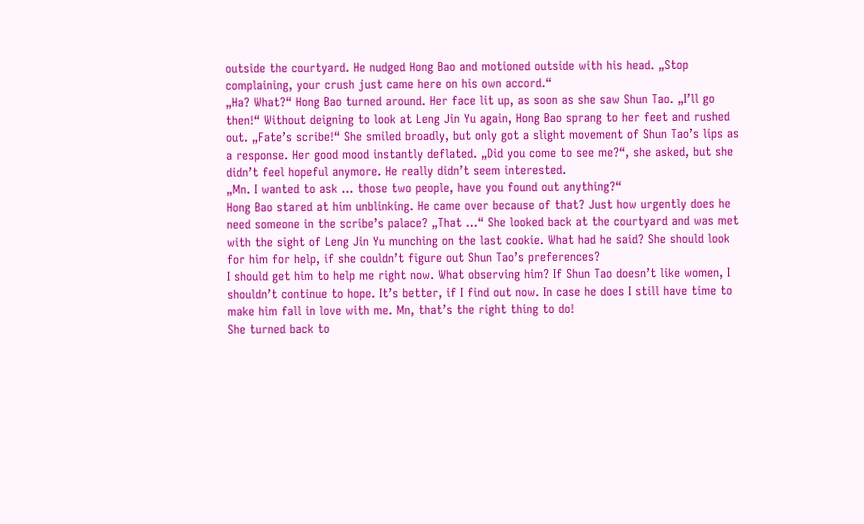outside the courtyard. He nudged Hong Bao and motioned outside with his head. „Stop complaining, your crush just came here on his own accord.“
„Ha? What?“ Hong Bao turned around. Her face lit up, as soon as she saw Shun Tao. „I’ll go then!“ Without deigning to look at Leng Jin Yu again, Hong Bao sprang to her feet and rushed out. „Fate’s scribe!“ She smiled broadly, but only got a slight movement of Shun Tao’s lips as a response. Her good mood instantly deflated. „Did you come to see me?“, she asked, but she didn’t feel hopeful anymore. He really didn’t seem interested.
„Mn. I wanted to ask … those two people, have you found out anything?“
Hong Bao stared at him unblinking. He came over because of that? Just how urgently does he need someone in the scribe’s palace? „That …“ She looked back at the courtyard and was met with the sight of Leng Jin Yu munching on the last cookie. What had he said? She should look for him for help, if she couldn’t figure out Shun Tao’s preferences?
I should get him to help me right now. What observing him? If Shun Tao doesn’t like women, I shouldn’t continue to hope. It’s better, if I find out now. In case he does I still have time to make him fall in love with me. Mn, that’s the right thing to do!
She turned back to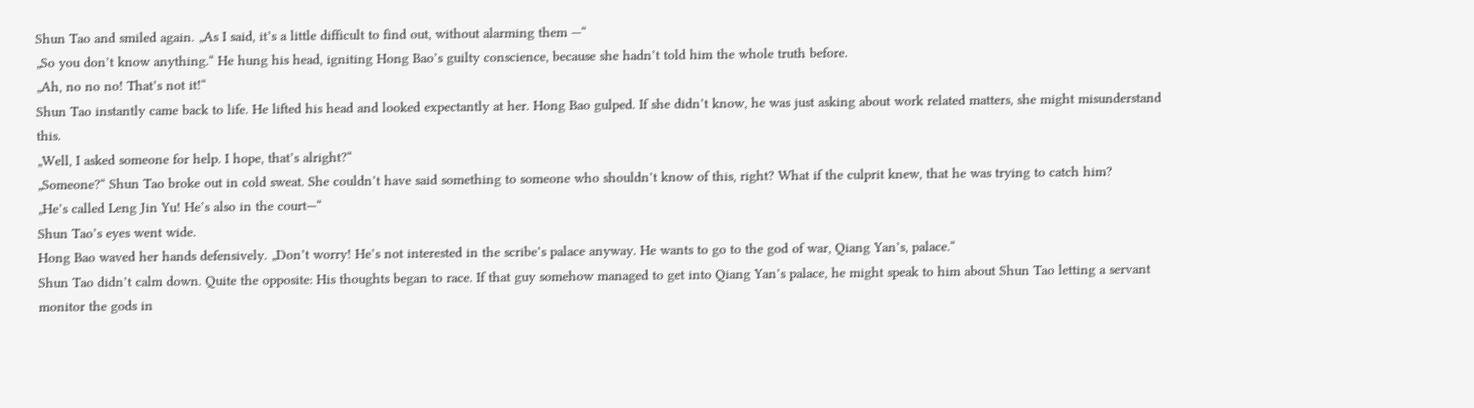Shun Tao and smiled again. „As I said, it’s a little difficult to find out, without alarming them —“
„So you don’t know anything.“ He hung his head, igniting Hong Bao’s guilty conscience, because she hadn’t told him the whole truth before.
„Ah, no no no! That’s not it!“
Shun Tao instantly came back to life. He lifted his head and looked expectantly at her. Hong Bao gulped. If she didn’t know, he was just asking about work related matters, she might misunderstand this.
„Well, I asked someone for help. I hope, that’s alright?“
„Someone?“ Shun Tao broke out in cold sweat. She couldn’t have said something to someone who shouldn’t know of this, right? What if the culprit knew, that he was trying to catch him?
„He’s called Leng Jin Yu! He’s also in the court—“
Shun Tao’s eyes went wide.
Hong Bao waved her hands defensively. „Don’t worry! He’s not interested in the scribe’s palace anyway. He wants to go to the god of war, Qiang Yan’s, palace.“
Shun Tao didn’t calm down. Quite the opposite: His thoughts began to race. If that guy somehow managed to get into Qiang Yan’s palace, he might speak to him about Shun Tao letting a servant monitor the gods in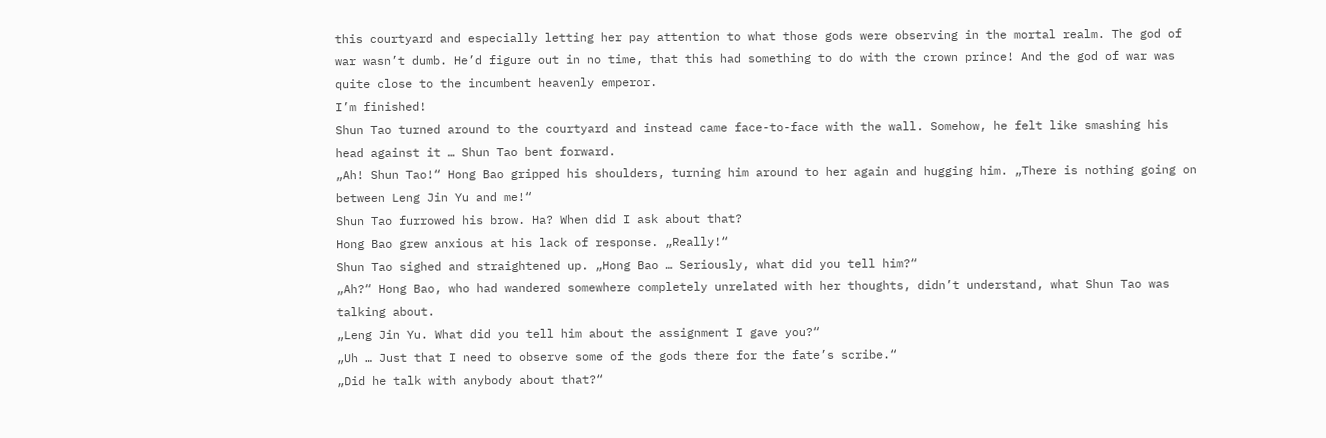this courtyard and especially letting her pay attention to what those gods were observing in the mortal realm. The god of war wasn’t dumb. He’d figure out in no time, that this had something to do with the crown prince! And the god of war was quite close to the incumbent heavenly emperor.
I’m finished!
Shun Tao turned around to the courtyard and instead came face-to-face with the wall. Somehow, he felt like smashing his head against it … Shun Tao bent forward.
„Ah! Shun Tao!“ Hong Bao gripped his shoulders, turning him around to her again and hugging him. „There is nothing going on between Leng Jin Yu and me!“
Shun Tao furrowed his brow. Ha? When did I ask about that?
Hong Bao grew anxious at his lack of response. „Really!“
Shun Tao sighed and straightened up. „Hong Bao … Seriously, what did you tell him?“
„Ah?“ Hong Bao, who had wandered somewhere completely unrelated with her thoughts, didn’t understand, what Shun Tao was talking about.
„Leng Jin Yu. What did you tell him about the assignment I gave you?“
„Uh … Just that I need to observe some of the gods there for the fate’s scribe.“
„Did he talk with anybody about that?“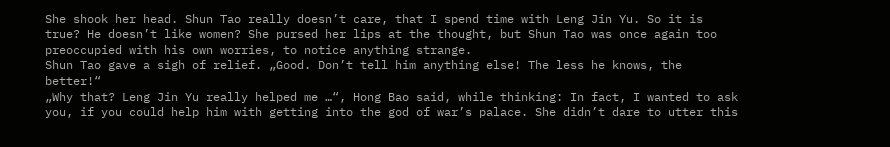She shook her head. Shun Tao really doesn’t care, that I spend time with Leng Jin Yu. So it is true? He doesn’t like women? She pursed her lips at the thought, but Shun Tao was once again too preoccupied with his own worries, to notice anything strange.
Shun Tao gave a sigh of relief. „Good. Don’t tell him anything else! The less he knows, the better!“
„Why that? Leng Jin Yu really helped me …“, Hong Bao said, while thinking: In fact, I wanted to ask you, if you could help him with getting into the god of war’s palace. She didn’t dare to utter this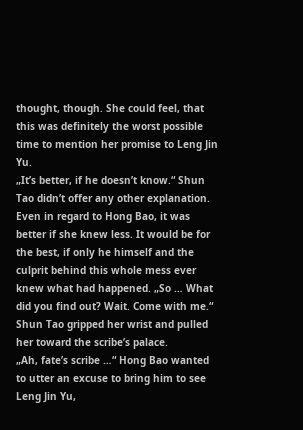thought, though. She could feel, that this was definitely the worst possible time to mention her promise to Leng Jin Yu.
„It’s better, if he doesn’t know.“ Shun Tao didn’t offer any other explanation. Even in regard to Hong Bao, it was better if she knew less. It would be for the best, if only he himself and the culprit behind this whole mess ever knew what had happened. „So … What did you find out? Wait. Come with me.“ Shun Tao gripped her wrist and pulled her toward the scribe’s palace.
„Ah, fate’s scribe …“ Hong Bao wanted to utter an excuse to bring him to see Leng Jin Yu,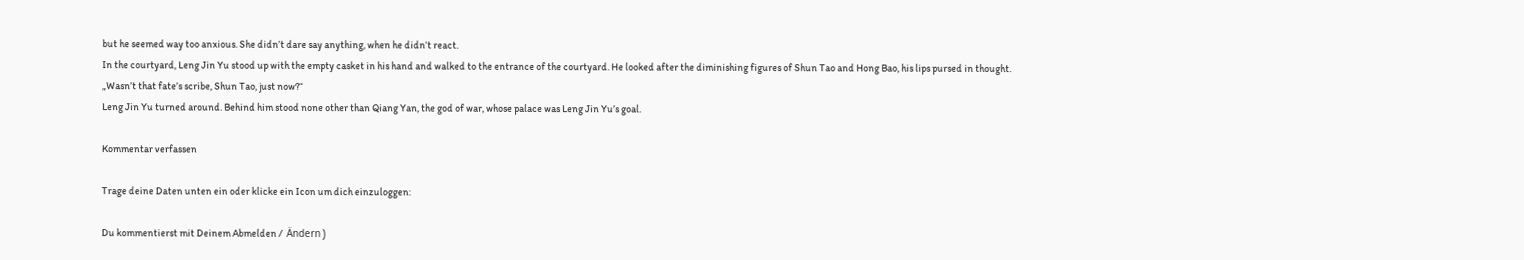but he seemed way too anxious. She didn’t dare say anything, when he didn’t react.
In the courtyard, Leng Jin Yu stood up with the empty casket in his hand and walked to the entrance of the courtyard. He looked after the diminishing figures of Shun Tao and Hong Bao, his lips pursed in thought.
„Wasn’t that fate’s scribe, Shun Tao, just now?“
Leng Jin Yu turned around. Behind him stood none other than Qiang Yan, the god of war, whose palace was Leng Jin Yu’s goal.

Kommentar verfassen

Trage deine Daten unten ein oder klicke ein Icon um dich einzuloggen:

Du kommentierst mit Deinem Abmelden /  Ändern )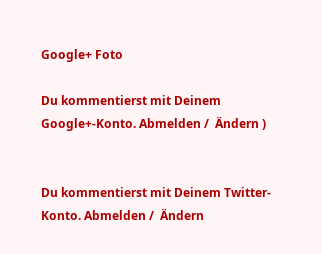Google+ Foto

Du kommentierst mit Deinem Google+-Konto. Abmelden /  Ändern )


Du kommentierst mit Deinem Twitter-Konto. Abmelden /  Ändern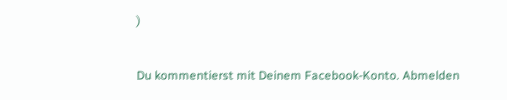)


Du kommentierst mit Deinem Facebook-Konto. Abmelden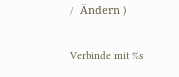/  Ändern )

Verbinde mit %s